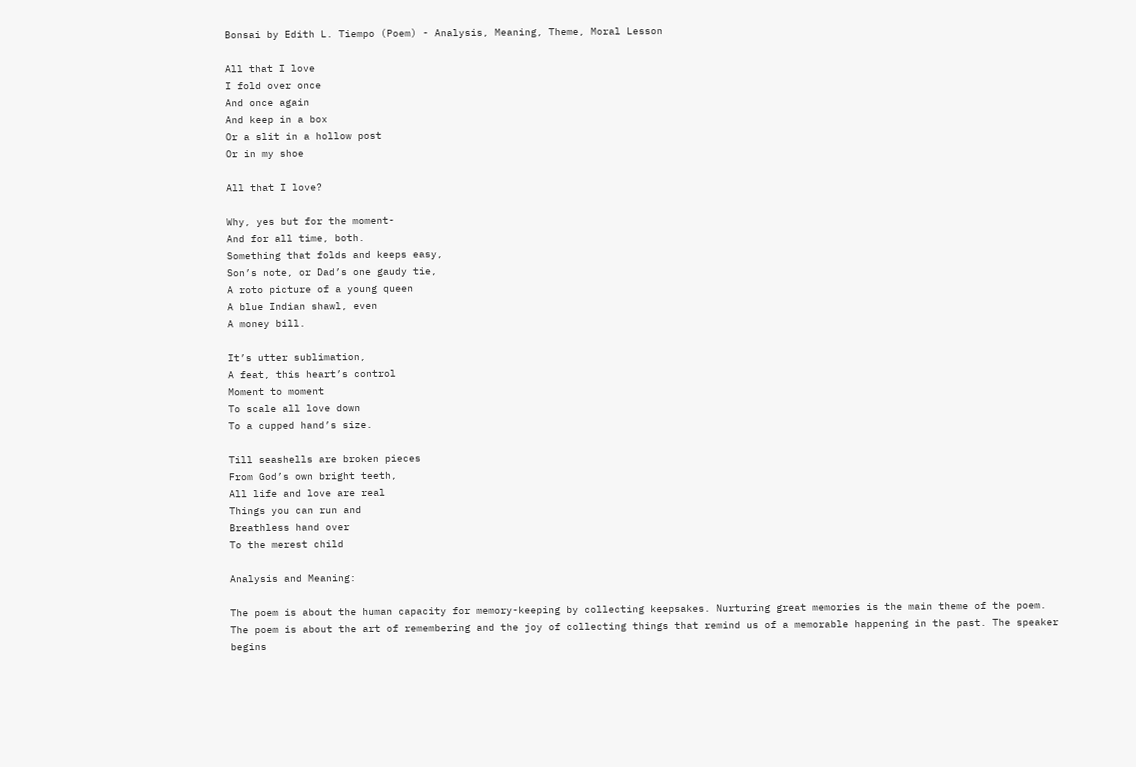Bonsai by Edith L. Tiempo (Poem) - Analysis, Meaning, Theme, Moral Lesson

All that I love
I fold over once
And once again
And keep in a box
Or a slit in a hollow post
Or in my shoe

All that I love?

Why, yes but for the moment-
And for all time, both.
Something that folds and keeps easy,
Son’s note, or Dad’s one gaudy tie,
A roto picture of a young queen
A blue Indian shawl, even
A money bill.

It’s utter sublimation,
A feat, this heart’s control
Moment to moment
To scale all love down
To a cupped hand’s size.

Till seashells are broken pieces
From God’s own bright teeth,
All life and love are real
Things you can run and
Breathless hand over
To the merest child

Analysis and Meaning:

The poem is about the human capacity for memory-keeping by collecting keepsakes. Nurturing great memories is the main theme of the poem. The poem is about the art of remembering and the joy of collecting things that remind us of a memorable happening in the past. The speaker begins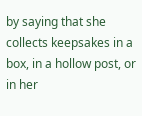by saying that she collects keepsakes in a box, in a hollow post, or in her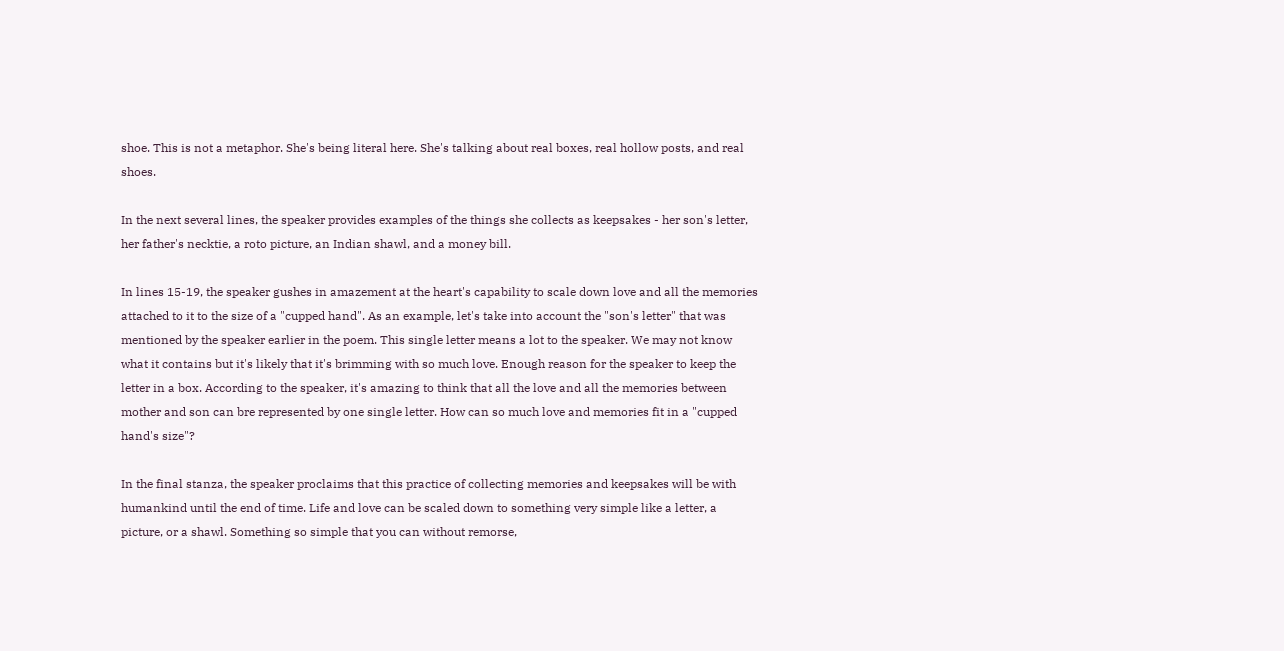shoe. This is not a metaphor. She's being literal here. She's talking about real boxes, real hollow posts, and real shoes.

In the next several lines, the speaker provides examples of the things she collects as keepsakes - her son's letter, her father's necktie, a roto picture, an Indian shawl, and a money bill.

In lines 15-19, the speaker gushes in amazement at the heart's capability to scale down love and all the memories attached to it to the size of a "cupped hand". As an example, let's take into account the "son's letter" that was mentioned by the speaker earlier in the poem. This single letter means a lot to the speaker. We may not know what it contains but it's likely that it's brimming with so much love. Enough reason for the speaker to keep the letter in a box. According to the speaker, it's amazing to think that all the love and all the memories between mother and son can bre represented by one single letter. How can so much love and memories fit in a "cupped hand's size"?

In the final stanza, the speaker proclaims that this practice of collecting memories and keepsakes will be with humankind until the end of time. Life and love can be scaled down to something very simple like a letter, a picture, or a shawl. Something so simple that you can without remorse,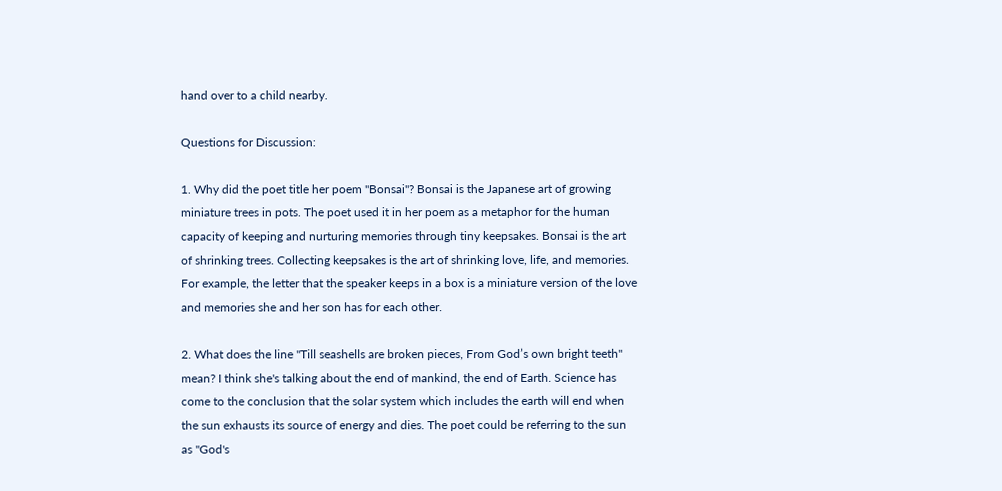hand over to a child nearby.

Questions for Discussion:

1. Why did the poet title her poem "Bonsai"? Bonsai is the Japanese art of growing miniature trees in pots. The poet used it in her poem as a metaphor for the human capacity of keeping and nurturing memories through tiny keepsakes. Bonsai is the art of shrinking trees. Collecting keepsakes is the art of shrinking love, life, and memories. For example, the letter that the speaker keeps in a box is a miniature version of the love and memories she and her son has for each other.

2. What does the line "Till seashells are broken pieces, From God’s own bright teeth" mean? I think she's talking about the end of mankind, the end of Earth. Science has come to the conclusion that the solar system which includes the earth will end when the sun exhausts its source of energy and dies. The poet could be referring to the sun as "God's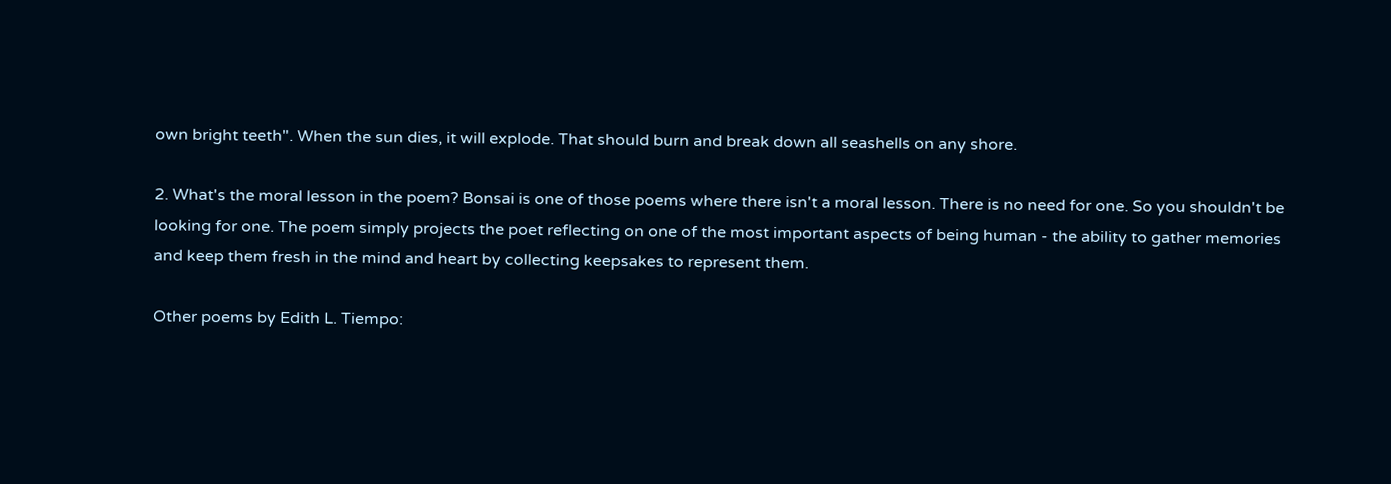own bright teeth". When the sun dies, it will explode. That should burn and break down all seashells on any shore.

2. What's the moral lesson in the poem? Bonsai is one of those poems where there isn't a moral lesson. There is no need for one. So you shouldn't be looking for one. The poem simply projects the poet reflecting on one of the most important aspects of being human - the ability to gather memories and keep them fresh in the mind and heart by collecting keepsakes to represent them.

Other poems by Edith L. Tiempo: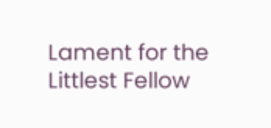Lament for the Littlest Fellow